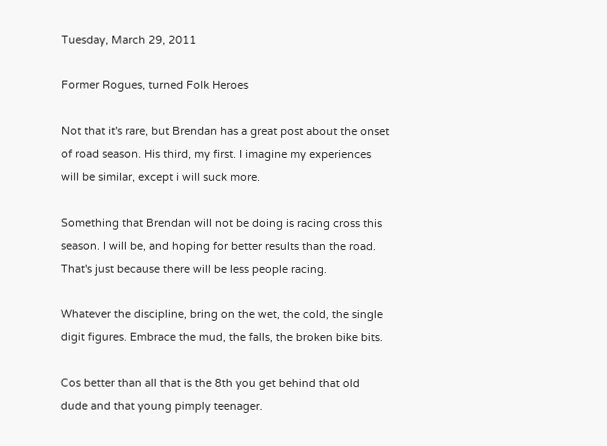Tuesday, March 29, 2011

Former Rogues, turned Folk Heroes

Not that it's rare, but Brendan has a great post about the onset of road season. His third, my first. I imagine my experiences will be similar, except i will suck more.

Something that Brendan will not be doing is racing cross this season. I will be, and hoping for better results than the road. That's just because there will be less people racing.

Whatever the discipline, bring on the wet, the cold, the single digit figures. Embrace the mud, the falls, the broken bike bits.

Cos better than all that is the 8th you get behind that old dude and that young pimply teenager.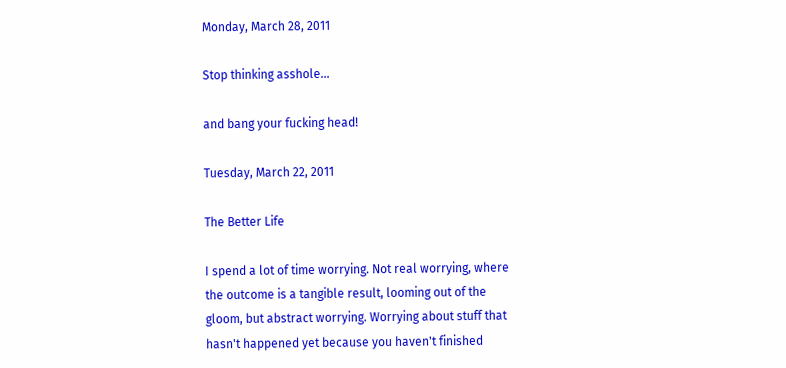Monday, March 28, 2011

Stop thinking asshole...

and bang your fucking head!

Tuesday, March 22, 2011

The Better Life

I spend a lot of time worrying. Not real worrying, where the outcome is a tangible result, looming out of the gloom, but abstract worrying. Worrying about stuff that hasn't happened yet because you haven't finished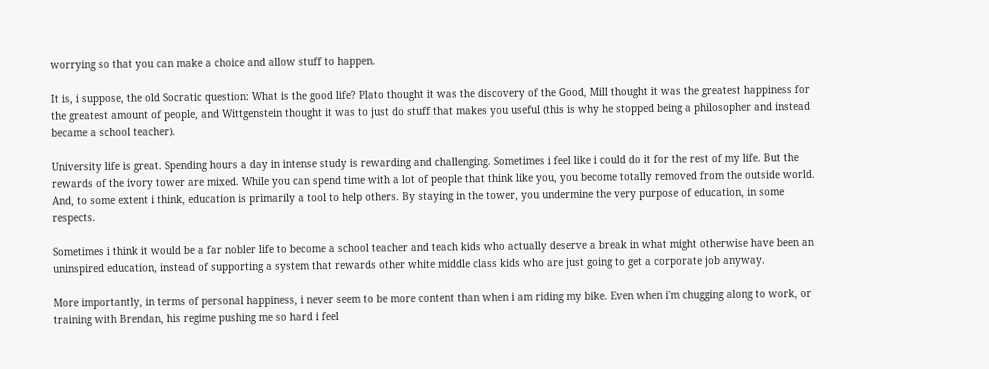worrying so that you can make a choice and allow stuff to happen.

It is, i suppose, the old Socratic question: What is the good life? Plato thought it was the discovery of the Good, Mill thought it was the greatest happiness for the greatest amount of people, and Wittgenstein thought it was to just do stuff that makes you useful (this is why he stopped being a philosopher and instead became a school teacher).

University life is great. Spending hours a day in intense study is rewarding and challenging. Sometimes i feel like i could do it for the rest of my life. But the rewards of the ivory tower are mixed. While you can spend time with a lot of people that think like you, you become totally removed from the outside world. And, to some extent i think, education is primarily a tool to help others. By staying in the tower, you undermine the very purpose of education, in some respects.

Sometimes i think it would be a far nobler life to become a school teacher and teach kids who actually deserve a break in what might otherwise have been an uninspired education, instead of supporting a system that rewards other white middle class kids who are just going to get a corporate job anyway.

More importantly, in terms of personal happiness, i never seem to be more content than when i am riding my bike. Even when i'm chugging along to work, or training with Brendan, his regime pushing me so hard i feel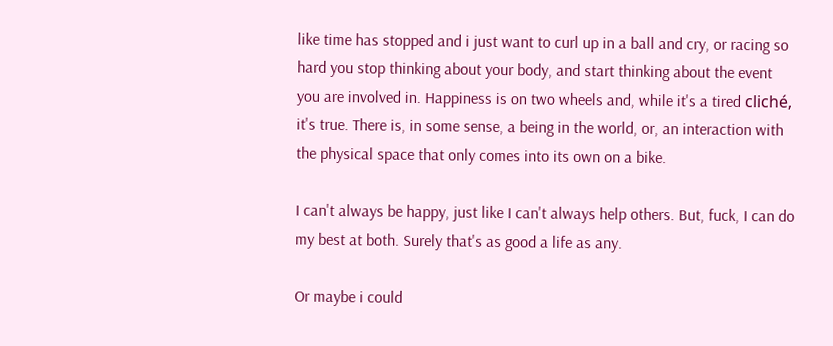like time has stopped and i just want to curl up in a ball and cry, or racing so hard you stop thinking about your body, and start thinking about the event you are involved in. Happiness is on two wheels and, while it's a tired cliché, it's true. There is, in some sense, a being in the world, or, an interaction with the physical space that only comes into its own on a bike.

I can't always be happy, just like I can't always help others. But, fuck, I can do my best at both. Surely that's as good a life as any.

Or maybe i could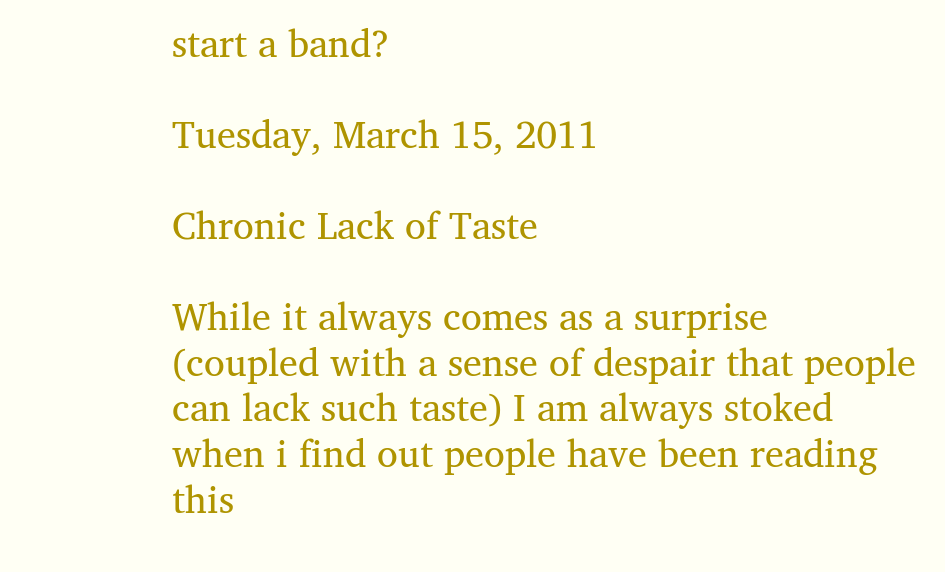start a band?

Tuesday, March 15, 2011

Chronic Lack of Taste

While it always comes as a surprise (coupled with a sense of despair that people can lack such taste) I am always stoked when i find out people have been reading this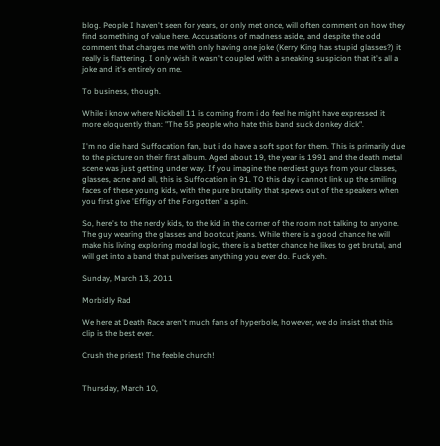blog. People I haven't seen for years, or only met once, will often comment on how they find something of value here. Accusations of madness aside, and despite the odd comment that charges me with only having one joke (Kerry King has stupid glasses?) it really is flattering. I only wish it wasn't coupled with a sneaking suspicion that it's all a joke and it's entirely on me.

To business, though.

While i know where Nickbell 11 is coming from i do feel he might have expressed it more eloquently than: "The 55 people who hate this band suck donkey dick".

I'm no die hard Suffocation fan, but i do have a soft spot for them. This is primarily due to the picture on their first album. Aged about 19, the year is 1991 and the death metal scene was just getting under way. If you imagine the nerdiest guys from your classes, glasses, acne and all, this is Suffocation in 91. TO this day i cannot link up the smiling faces of these young kids, with the pure brutality that spews out of the speakers when you first give 'Effigy of the Forgotten' a spin.

So, here's to the nerdy kids, to the kid in the corner of the room not talking to anyone. The guy wearing the glasses and bootcut jeans. While there is a good chance he will make his living exploring modal logic, there is a better chance he likes to get brutal, and will get into a band that pulverises anything you ever do. Fuck yeh.

Sunday, March 13, 2011

Morbidly Rad

We here at Death Race aren't much fans of hyperbole, however, we do insist that this clip is the best ever.

Crush the priest! The feeble church!


Thursday, March 10,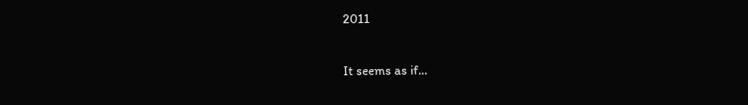2011

It seems as if...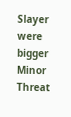Slayer were bigger Minor Threat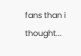fans than i thought...